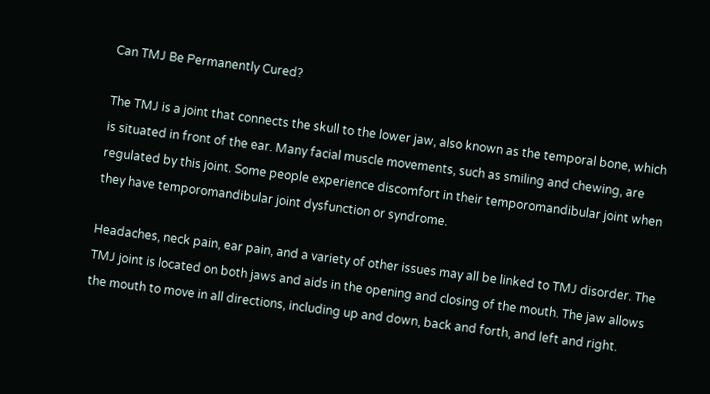Can TMJ Be Permanently Cured?

The TMJ is a joint that connects the skull to the lower jaw, also known as the temporal bone, which is situated in front of the ear. Many facial muscle movements, such as smiling and chewing, are regulated by this joint. Some people experience discomfort in their temporomandibular joint when they have temporomandibular joint dysfunction or syndrome.

Headaches, neck pain, ear pain, and a variety of other issues may all be linked to TMJ disorder. The TMJ joint is located on both jaws and aids in the opening and closing of the mouth. The jaw allows the mouth to move in all directions, including up and down, back and forth, and left and right.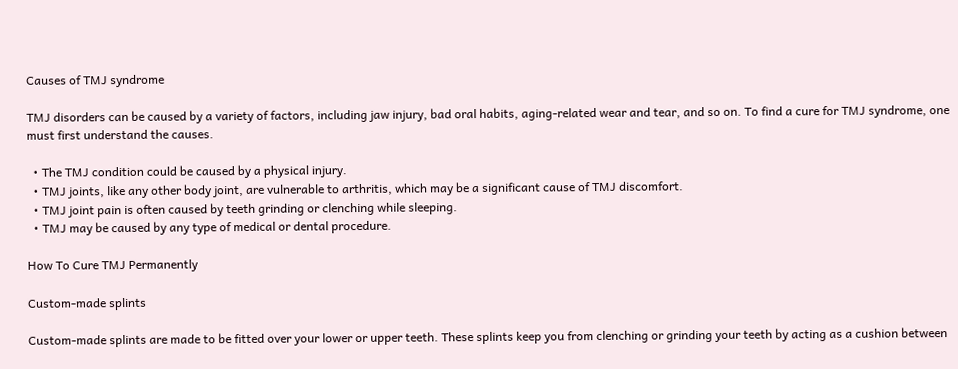Causes of TMJ syndrome

TMJ disorders can be caused by a variety of factors, including jaw injury, bad oral habits, aging-related wear and tear, and so on. To find a cure for TMJ syndrome, one must first understand the causes.

  • The TMJ condition could be caused by a physical injury.
  • TMJ joints, like any other body joint, are vulnerable to arthritis, which may be a significant cause of TMJ discomfort.
  • TMJ joint pain is often caused by teeth grinding or clenching while sleeping.
  • TMJ may be caused by any type of medical or dental procedure.

How To Cure TMJ Permanently

Custom-made splints

Custom-made splints are made to be fitted over your lower or upper teeth. These splints keep you from clenching or grinding your teeth by acting as a cushion between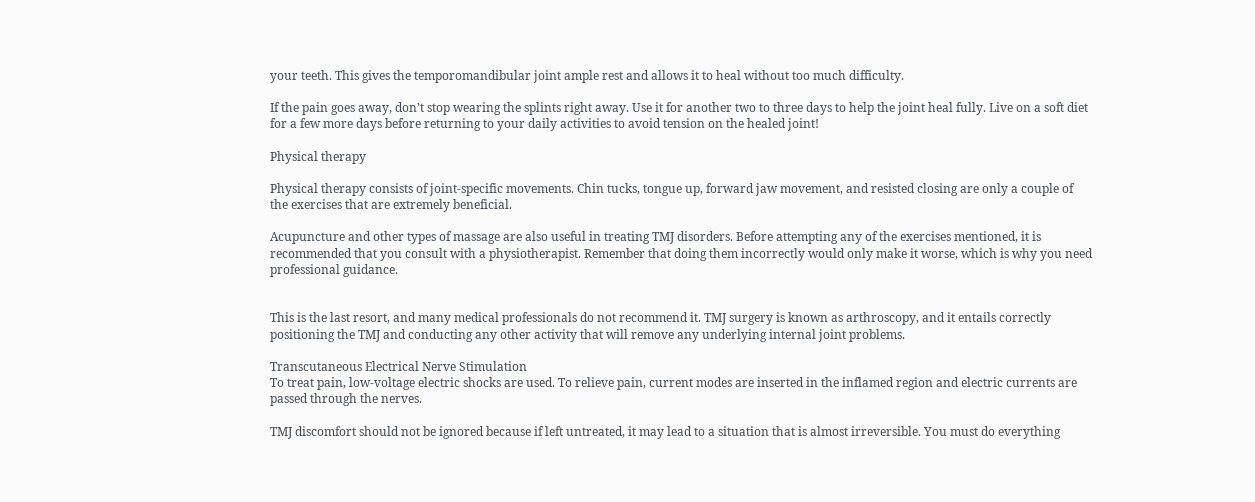your teeth. This gives the temporomandibular joint ample rest and allows it to heal without too much difficulty.

If the pain goes away, don’t stop wearing the splints right away. Use it for another two to three days to help the joint heal fully. Live on a soft diet for a few more days before returning to your daily activities to avoid tension on the healed joint!

Physical therapy

Physical therapy consists of joint-specific movements. Chin tucks, tongue up, forward jaw movement, and resisted closing are only a couple of the exercises that are extremely beneficial.

Acupuncture and other types of massage are also useful in treating TMJ disorders. Before attempting any of the exercises mentioned, it is recommended that you consult with a physiotherapist. Remember that doing them incorrectly would only make it worse, which is why you need professional guidance.


This is the last resort, and many medical professionals do not recommend it. TMJ surgery is known as arthroscopy, and it entails correctly positioning the TMJ and conducting any other activity that will remove any underlying internal joint problems.

Transcutaneous Electrical Nerve Stimulation
To treat pain, low-voltage electric shocks are used. To relieve pain, current modes are inserted in the inflamed region and electric currents are passed through the nerves.

TMJ discomfort should not be ignored because if left untreated, it may lead to a situation that is almost irreversible. You must do everything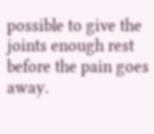possible to give the joints enough rest before the pain goes away.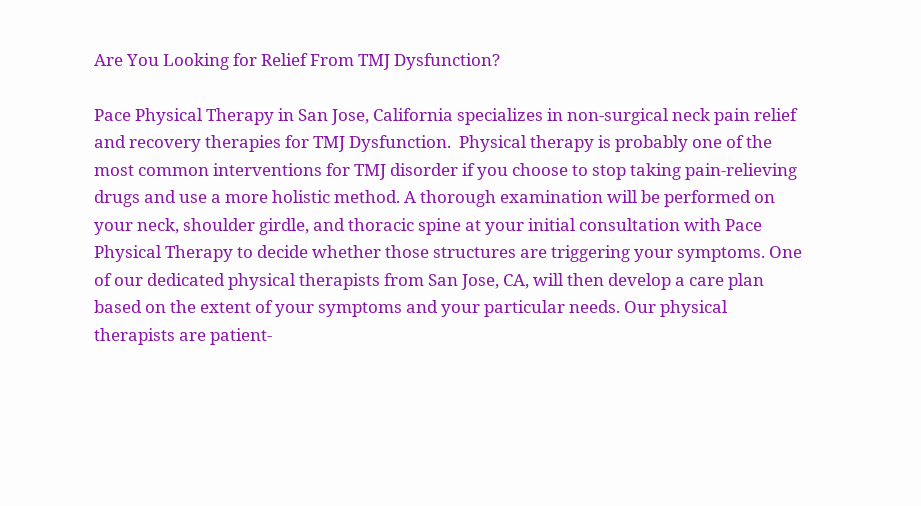Are You Looking for Relief From TMJ Dysfunction?

Pace Physical Therapy in San Jose, California specializes in non-surgical neck pain relief and recovery therapies for TMJ Dysfunction.  Physical therapy is probably one of the most common interventions for TMJ disorder if you choose to stop taking pain-relieving drugs and use a more holistic method. A thorough examination will be performed on your neck, shoulder girdle, and thoracic spine at your initial consultation with Pace Physical Therapy to decide whether those structures are triggering your symptoms. One of our dedicated physical therapists from San Jose, CA, will then develop a care plan based on the extent of your symptoms and your particular needs. Our physical therapists are patient-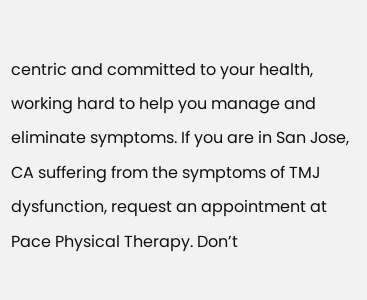centric and committed to your health, working hard to help you manage and eliminate symptoms. If you are in San Jose, CA suffering from the symptoms of TMJ dysfunction, request an appointment at Pace Physical Therapy. Don’t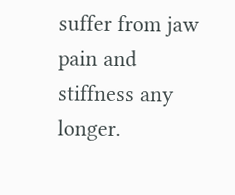suffer from jaw pain and stiffness any longer.